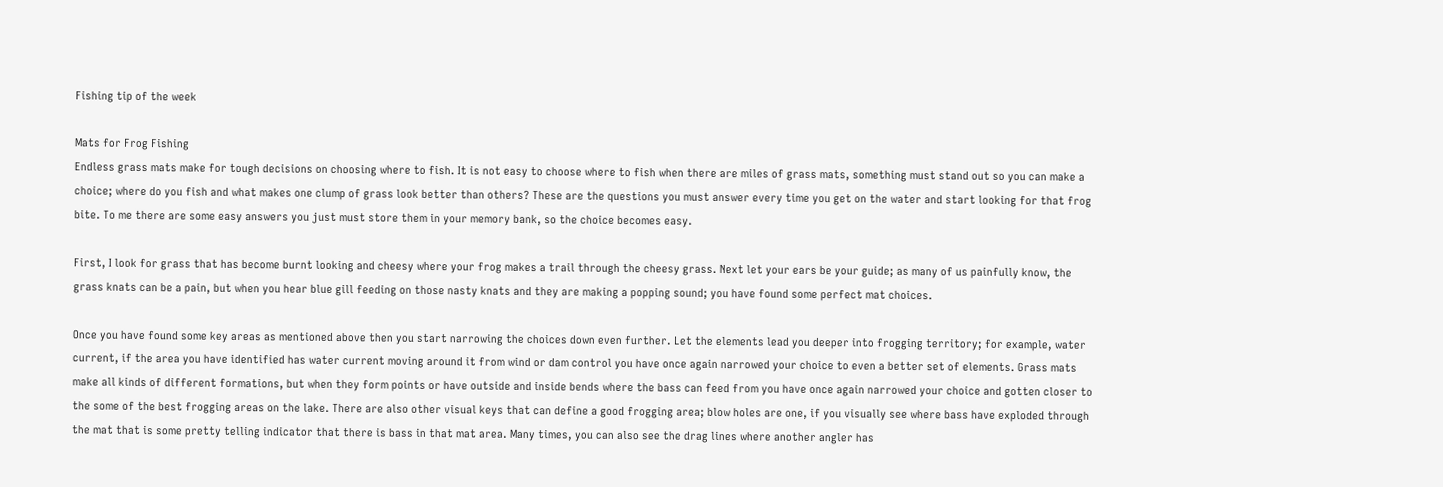Fishing tip of the week

Mats for Frog Fishing
Endless grass mats make for tough decisions on choosing where to fish. It is not easy to choose where to fish when there are miles of grass mats, something must stand out so you can make a choice; where do you fish and what makes one clump of grass look better than others? These are the questions you must answer every time you get on the water and start looking for that frog bite. To me there are some easy answers you just must store them in your memory bank, so the choice becomes easy.

First, I look for grass that has become burnt looking and cheesy where your frog makes a trail through the cheesy grass. Next let your ears be your guide; as many of us painfully know, the grass knats can be a pain, but when you hear blue gill feeding on those nasty knats and they are making a popping sound; you have found some perfect mat choices.

Once you have found some key areas as mentioned above then you start narrowing the choices down even further. Let the elements lead you deeper into frogging territory; for example, water current, if the area you have identified has water current moving around it from wind or dam control you have once again narrowed your choice to even a better set of elements. Grass mats make all kinds of different formations, but when they form points or have outside and inside bends where the bass can feed from you have once again narrowed your choice and gotten closer to the some of the best frogging areas on the lake. There are also other visual keys that can define a good frogging area; blow holes are one, if you visually see where bass have exploded through the mat that is some pretty telling indicator that there is bass in that mat area. Many times, you can also see the drag lines where another angler has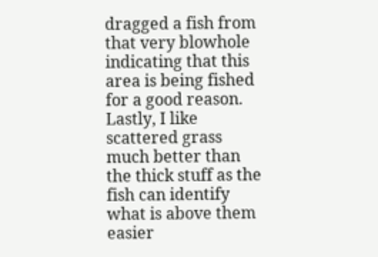dragged a fish from that very blowhole indicating that this area is being fished for a good reason. Lastly, I like scattered grass much better than the thick stuff as the fish can identify what is above them easier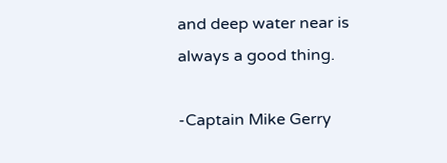and deep water near is always a good thing.

-Captain Mike Gerry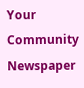Your Community Newspaper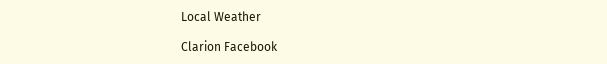Local Weather

Clarion Facebook